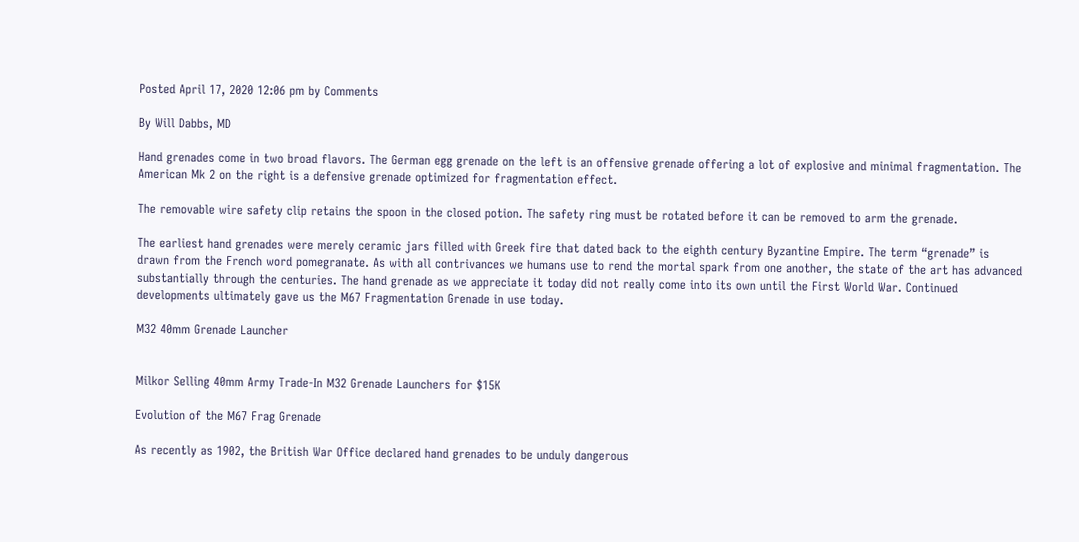Posted April 17, 2020 12:06 pm by Comments

By Will Dabbs, MD

Hand grenades come in two broad flavors. The German egg grenade on the left is an offensive grenade offering a lot of explosive and minimal fragmentation. The American Mk 2 on the right is a defensive grenade optimized for fragmentation effect.

The removable wire safety clip retains the spoon in the closed potion. The safety ring must be rotated before it can be removed to arm the grenade.

The earliest hand grenades were merely ceramic jars filled with Greek fire that dated back to the eighth century Byzantine Empire. The term “grenade” is drawn from the French word pomegranate. As with all contrivances we humans use to rend the mortal spark from one another, the state of the art has advanced substantially through the centuries. The hand grenade as we appreciate it today did not really come into its own until the First World War. Continued developments ultimately gave us the M67 Fragmentation Grenade in use today.

M32 40mm Grenade Launcher


Milkor Selling 40mm Army Trade-In M32 Grenade Launchers for $15K

Evolution of the M67 Frag Grenade

As recently as 1902, the British War Office declared hand grenades to be unduly dangerous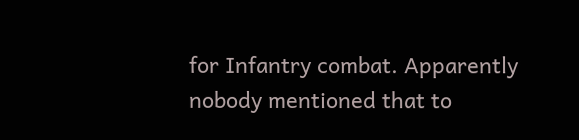for Infantry combat. Apparently nobody mentioned that to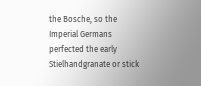the Bosche, so the Imperial Germans perfected the early Stielhandgranate or stick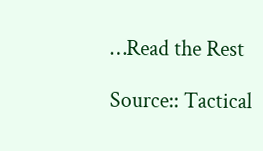…Read the Rest

Source:: Tactical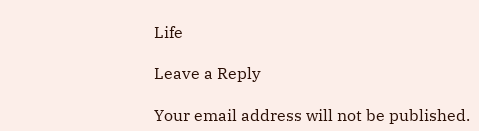Life

Leave a Reply

Your email address will not be published.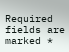Required fields are marked *